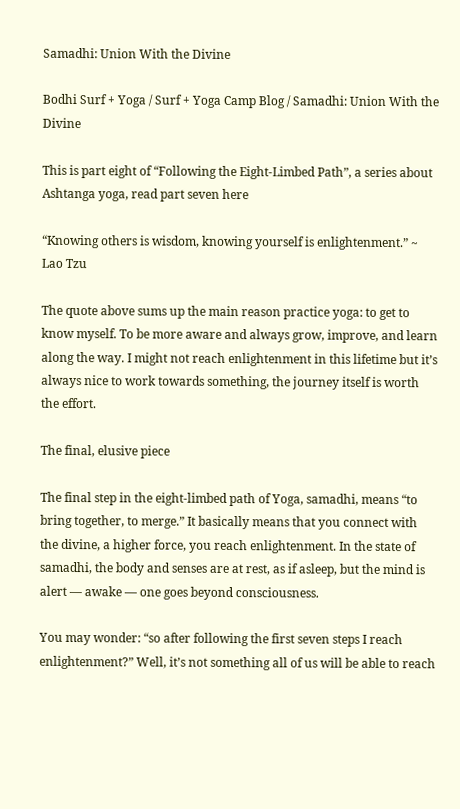Samadhi: Union With the Divine

Bodhi Surf + Yoga / Surf + Yoga Camp Blog / Samadhi: Union With the Divine

This is part eight of “Following the Eight-Limbed Path”, a series about Ashtanga yoga, read part seven here

“Knowing others is wisdom, knowing yourself is enlightenment.” ~ Lao Tzu

The quote above sums up the main reason practice yoga: to get to know myself. To be more aware and always grow, improve, and learn along the way. I might not reach enlightenment in this lifetime but it’s always nice to work towards something, the journey itself is worth the effort.

The final, elusive piece

The final step in the eight-limbed path of Yoga, samadhi, means “to bring together, to merge.” It basically means that you connect with the divine, a higher force, you reach enlightenment. In the state of samadhi, the body and senses are at rest, as if asleep, but the mind is alert — awake — one goes beyond consciousness.

You may wonder: “so after following the first seven steps I reach enlightenment?” Well, it’s not something all of us will be able to reach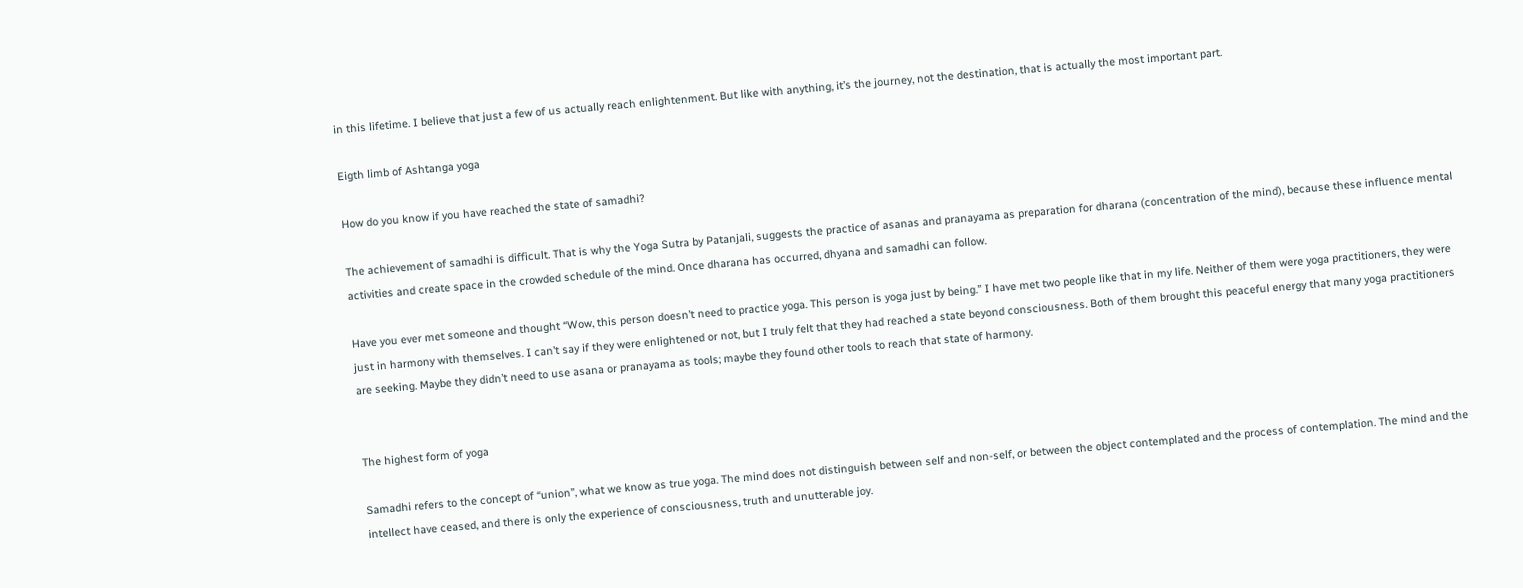in this lifetime. I believe that just a few of us actually reach enlightenment. But like with anything, it’s the journey, not the destination, that is actually the most important part.

Eigth limb of Ashtanga yoga

How do you know if you have reached the state of samadhi?

The achievement of samadhi is difficult. That is why the Yoga Sutra by Patanjali, suggests the practice of asanas and pranayama as preparation for dharana (concentration of the mind), because these influence mental activities and create space in the crowded schedule of the mind. Once dharana has occurred, dhyana and samadhi can follow.

Have you ever met someone and thought “Wow, this person doesn’t need to practice yoga. This person is yoga just by being.” I have met two people like that in my life. Neither of them were yoga practitioners, they were just in harmony with themselves. I can’t say if they were enlightened or not, but I truly felt that they had reached a state beyond consciousness. Both of them brought this peaceful energy that many yoga practitioners are seeking. Maybe they didn’t need to use asana or pranayama as tools; maybe they found other tools to reach that state of harmony.


The highest form of yoga

Samadhi refers to the concept of “union”, what we know as true yoga. The mind does not distinguish between self and non-self, or between the object contemplated and the process of contemplation. The mind and the intellect have ceased, and there is only the experience of consciousness, truth and unutterable joy.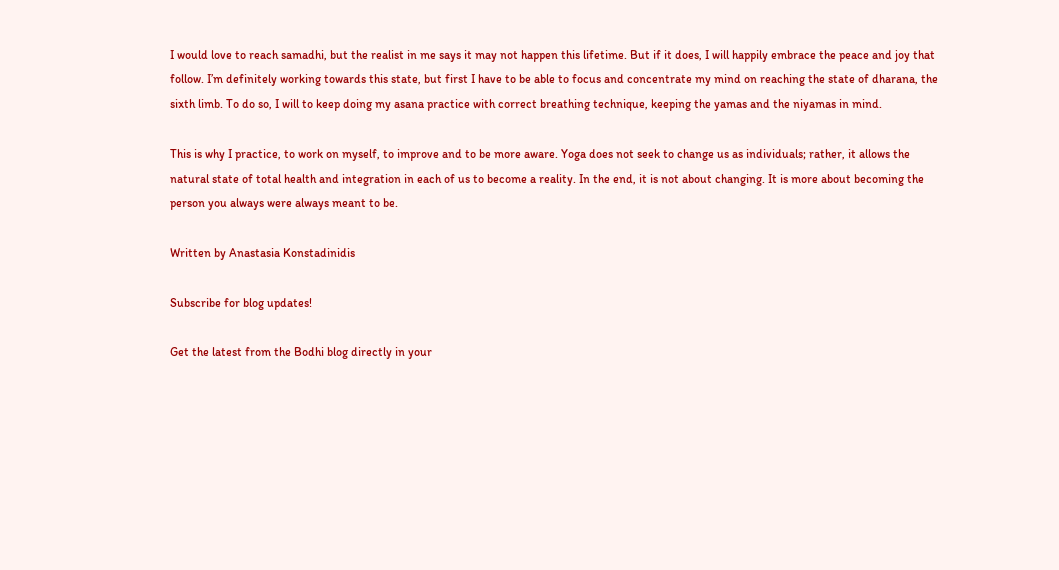I would love to reach samadhi, but the realist in me says it may not happen this lifetime. But if it does, I will happily embrace the peace and joy that follow. I’m definitely working towards this state, but first I have to be able to focus and concentrate my mind on reaching the state of dharana, the sixth limb. To do so, I will to keep doing my asana practice with correct breathing technique, keeping the yamas and the niyamas in mind.

This is why I practice, to work on myself, to improve and to be more aware. Yoga does not seek to change us as individuals; rather, it allows the natural state of total health and integration in each of us to become a reality. In the end, it is not about changing. It is more about becoming the person you always were always meant to be.

Written by Anastasia Konstadinidis

Subscribe for blog updates!

Get the latest from the Bodhi blog directly in your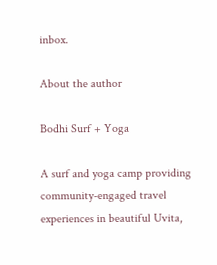inbox.

About the author

Bodhi Surf + Yoga

A surf and yoga camp providing community-engaged travel experiences in beautiful Uvita,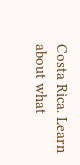Costa Rica. Learn about what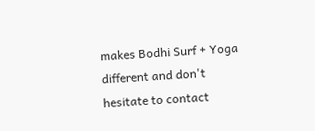makes Bodhi Surf + Yoga different and don't hesitate to contact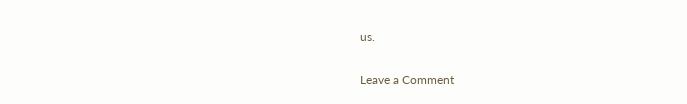us.

Leave a Comment